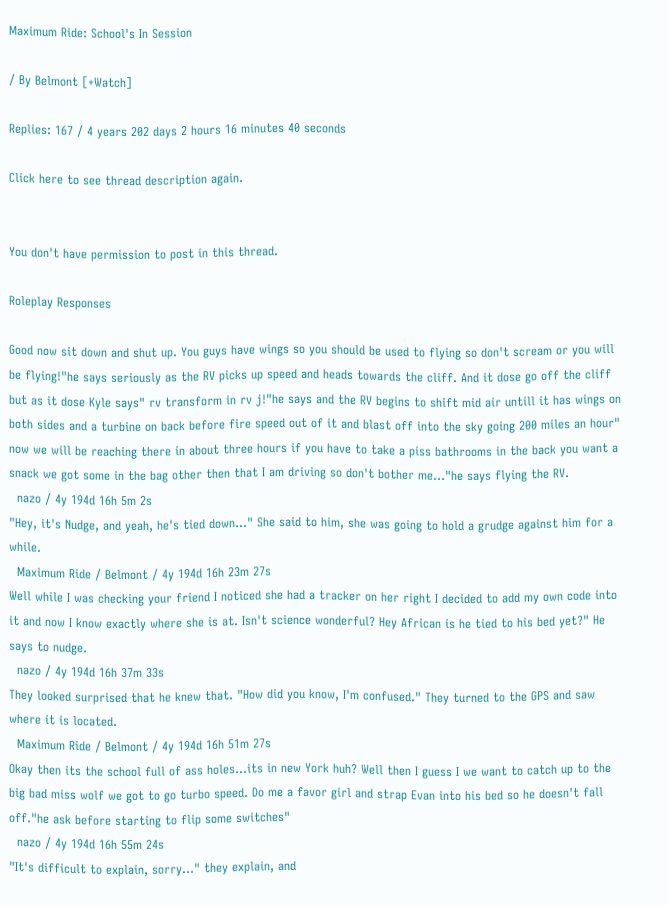Maximum Ride: School's In Session

/ By Belmont [+Watch]

Replies: 167 / 4 years 202 days 2 hours 16 minutes 40 seconds

Click here to see thread description again.


You don't have permission to post in this thread.

Roleplay Responses

Good now sit down and shut up. You guys have wings so you should be used to flying so don't scream or you will be flying!"he says seriously as the RV picks up speed and heads towards the cliff. And it dose go off the cliff but as it dose Kyle says" rv transform in rv j!"he says and the RV begins to shift mid air untill it has wings on both sides and a turbine on back before fire speed out of it and blast off into the sky going 200 miles an hour" now we will be reaching there in about three hours if you have to take a piss bathrooms in the back you want a snack we got some in the bag other then that I am driving so don't bother me..."he says flying the RV.
  nazo / 4y 194d 16h 5m 2s
"Hey, it's Nudge, and yeah, he's tied down..." She said to him, she was going to hold a grudge against him for a while.
  Maximum Ride / Belmont / 4y 194d 16h 23m 27s
Well while I was checking your friend I noticed she had a tracker on her right I decided to add my own code into it and now I know exactly where she is at. Isn't science wonderful? Hey African is he tied to his bed yet?" He says to nudge.
  nazo / 4y 194d 16h 37m 33s
They looked surprised that he knew that. "How did you know, I'm confused." They turned to the GPS and saw where it is located.
  Maximum Ride / Belmont / 4y 194d 16h 51m 27s
Okay then its the school full of ass holes...its in new York huh? Well then I guess I we want to catch up to the big bad miss wolf we got to go turbo speed. Do me a favor girl and strap Evan into his bed so he doesn't fall off."he ask before starting to flip some switches"
  nazo / 4y 194d 16h 55m 24s
"It's difficult to explain, sorry..." they explain, and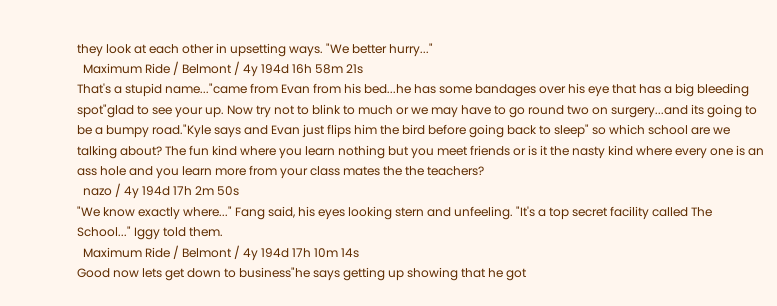they look at each other in upsetting ways. "We better hurry..."
  Maximum Ride / Belmont / 4y 194d 16h 58m 21s
That's a stupid name..."came from Evan from his bed...he has some bandages over his eye that has a big bleeding spot"glad to see your up. Now try not to blink to much or we may have to go round two on surgery...and its going to be a bumpy road."Kyle says and Evan just flips him the bird before going back to sleep" so which school are we talking about? The fun kind where you learn nothing but you meet friends or is it the nasty kind where every one is an ass hole and you learn more from your class mates the the teachers?
  nazo / 4y 194d 17h 2m 50s
"We know exactly where..." Fang said, his eyes looking stern and unfeeling. "It's a top secret facility called The School..." Iggy told them.
  Maximum Ride / Belmont / 4y 194d 17h 10m 14s
Good now lets get down to business"he says getting up showing that he got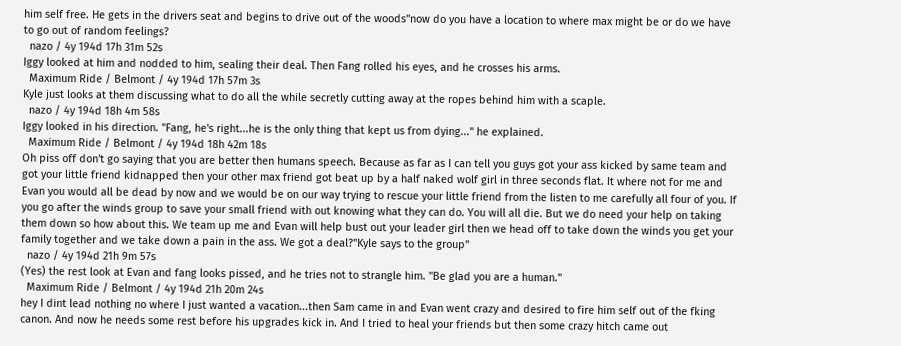him self free. He gets in the drivers seat and begins to drive out of the woods"now do you have a location to where max might be or do we have to go out of random feelings?
  nazo / 4y 194d 17h 31m 52s
Iggy looked at him and nodded to him, sealing their deal. Then Fang rolled his eyes, and he crosses his arms.
  Maximum Ride / Belmont / 4y 194d 17h 57m 3s
Kyle just looks at them discussing what to do all the while secretly cutting away at the ropes behind him with a scaple.
  nazo / 4y 194d 18h 4m 58s
Iggy looked in his direction. "Fang, he's right...he is the only thing that kept us from dying..." he explained.
  Maximum Ride / Belmont / 4y 194d 18h 42m 18s
Oh piss off don't go saying that you are better then humans speech. Because as far as I can tell you guys got your ass kicked by same team and got your little friend kidnapped then your other max friend got beat up by a half naked wolf girl in three seconds flat. It where not for me and Evan you would all be dead by now and we would be on our way trying to rescue your little friend from the listen to me carefully all four of you. If you go after the winds group to save your small friend with out knowing what they can do. You will all die. But we do need your help on taking them down so how about this. We team up me and Evan will help bust out your leader girl then we head off to take down the winds you get your family together and we take down a pain in the ass. We got a deal?"Kyle says to the group"
  nazo / 4y 194d 21h 9m 57s
(Yes) the rest look at Evan and fang looks pissed, and he tries not to strangle him. "Be glad you are a human."
  Maximum Ride / Belmont / 4y 194d 21h 20m 24s
hey I dint lead nothing no where I just wanted a vacation...then Sam came in and Evan went crazy and desired to fire him self out of the fking canon. And now he needs some rest before his upgrades kick in. And I tried to heal your friends but then some crazy hitch came out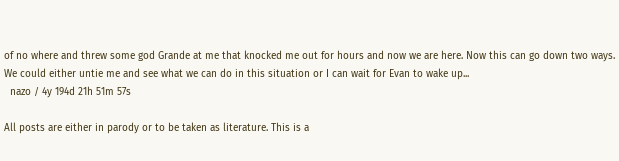of no where and threw some god Grande at me that knocked me out for hours and now we are here. Now this can go down two ways. We could either untie me and see what we can do in this situation or I can wait for Evan to wake up...
  nazo / 4y 194d 21h 51m 57s

All posts are either in parody or to be taken as literature. This is a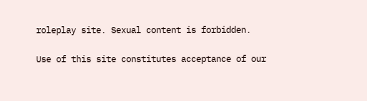roleplay site. Sexual content is forbidden.

Use of this site constitutes acceptance of our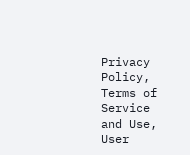Privacy Policy, Terms of Service and Use, User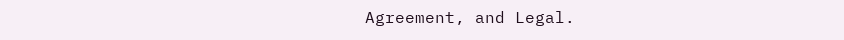Agreement, and Legal.